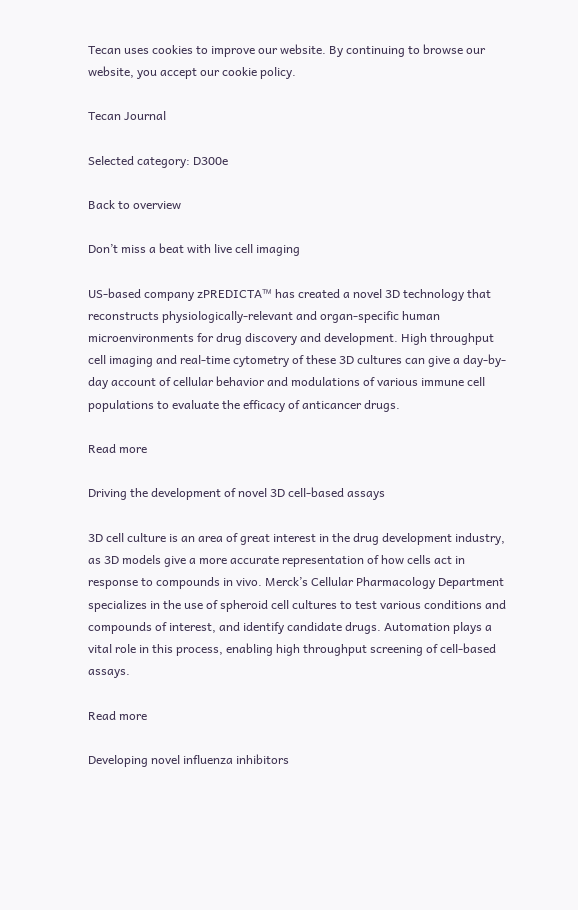Tecan uses cookies to improve our website. By continuing to browse our website, you accept our cookie policy.

Tecan Journal

Selected category: D300e

Back to overview

Don’t miss a beat with live cell imaging

US-based company zPREDICTA™ has created a novel 3D technology that reconstructs physiologically-relevant and organ-specific human microenvironments for drug discovery and development. High throughput cell imaging and real-time cytometry of these 3D cultures can give a day-by-day account of cellular behavior and modulations of various immune cell populations to evaluate the efficacy of anticancer drugs.

Read more

Driving the development of novel 3D cell-based assays

3D cell culture is an area of great interest in the drug development industry, as 3D models give a more accurate representation of how cells act in response to compounds in vivo. Merck’s Cellular Pharmacology Department specializes in the use of spheroid cell cultures to test various conditions and compounds of interest, and identify candidate drugs. Automation plays a vital role in this process, enabling high throughput screening of cell-based assays.

Read more

Developing novel influenza inhibitors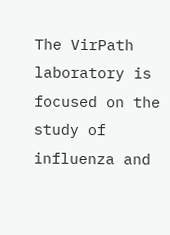The VirPath laboratory is focused on the study of influenza and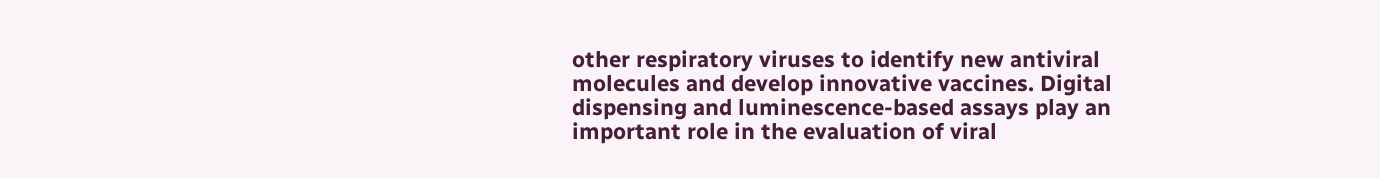other respiratory viruses to identify new antiviral molecules and develop innovative vaccines. Digital dispensing and luminescence-based assays play an important role in the evaluation of viral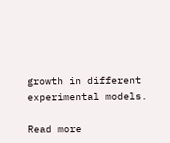growth in different experimental models.

Read more